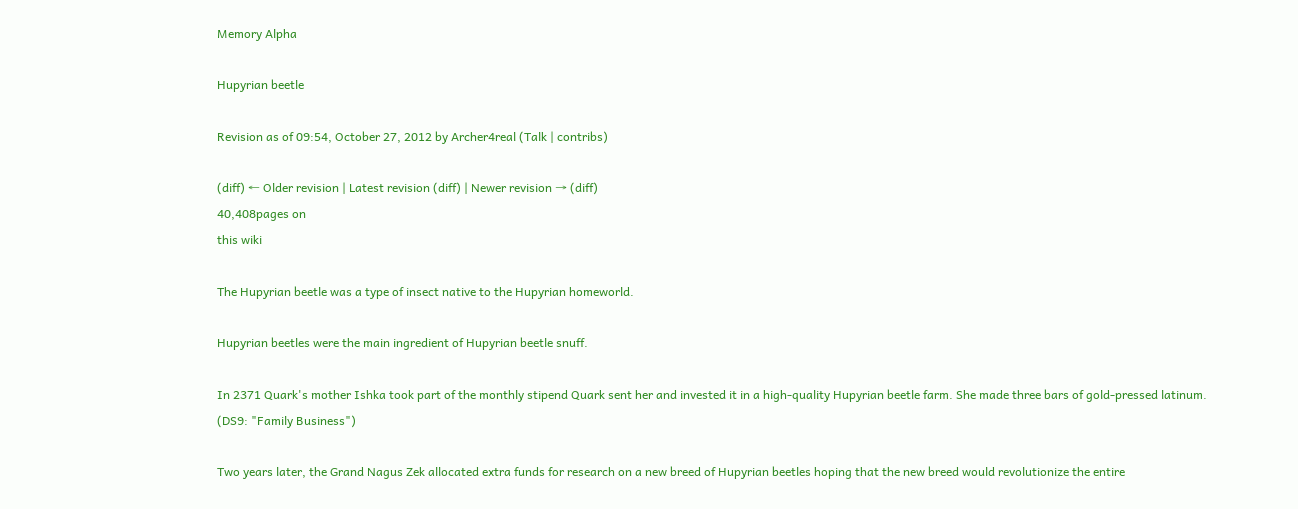Memory Alpha

Hupyrian beetle

Revision as of 09:54, October 27, 2012 by Archer4real (Talk | contribs)

(diff) ← Older revision | Latest revision (diff) | Newer revision → (diff)
40,408pages on
this wiki

The Hupyrian beetle was a type of insect native to the Hupyrian homeworld.

Hupyrian beetles were the main ingredient of Hupyrian beetle snuff.

In 2371 Quark's mother Ishka took part of the monthly stipend Quark sent her and invested it in a high-quality Hupyrian beetle farm. She made three bars of gold-pressed latinum. (DS9: "Family Business")

Two years later, the Grand Nagus Zek allocated extra funds for research on a new breed of Hupyrian beetles hoping that the new breed would revolutionize the entire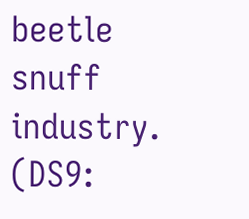beetle snuff industry. (DS9: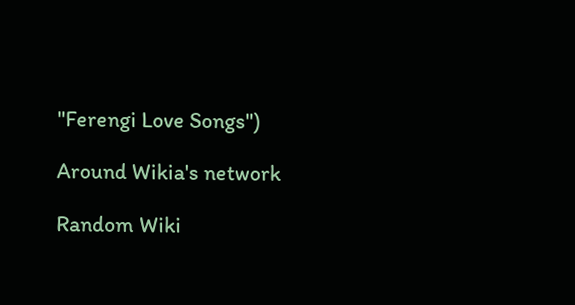"Ferengi Love Songs")

Around Wikia's network

Random Wiki